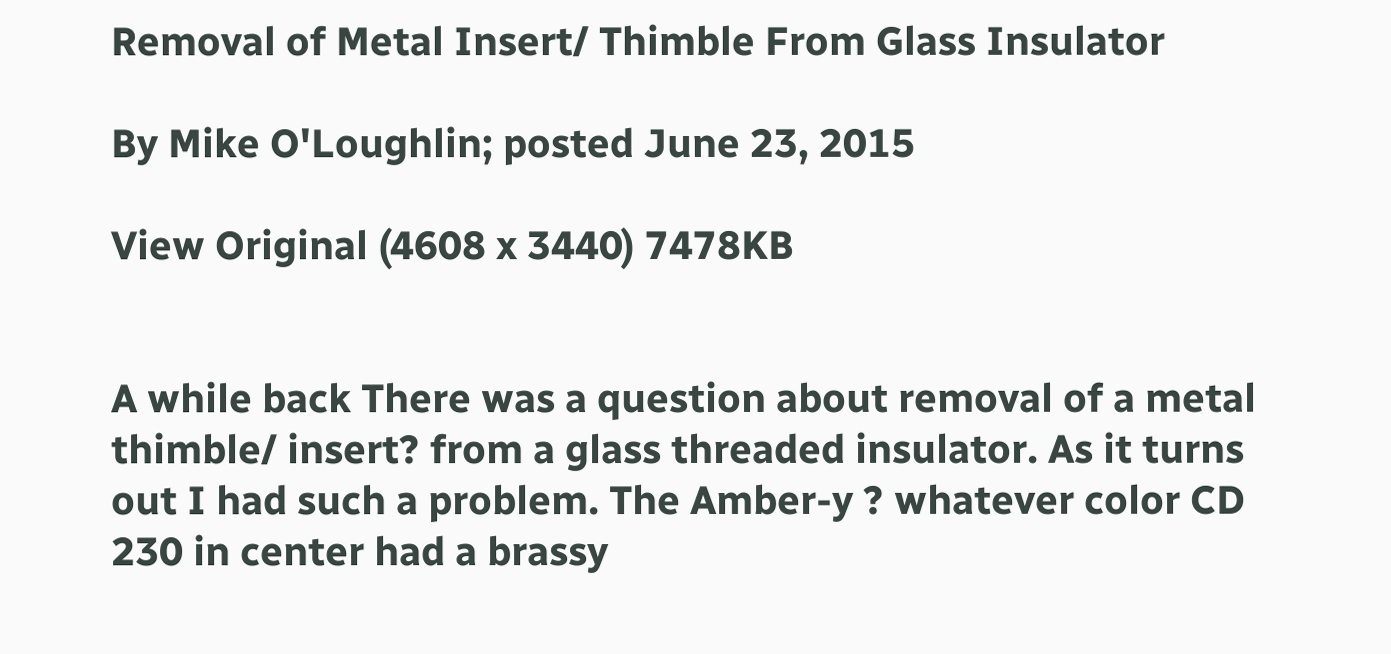Removal of Metal Insert/ Thimble From Glass Insulator

By Mike O'Loughlin; posted June 23, 2015

View Original (4608 x 3440) 7478KB


A while back There was a question about removal of a metal thimble/ insert? from a glass threaded insulator. As it turns out I had such a problem. The Amber-y ? whatever color CD 230 in center had a brassy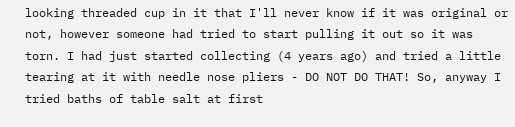looking threaded cup in it that I'll never know if it was original or not, however someone had tried to start pulling it out so it was torn. I had just started collecting (4 years ago) and tried a little tearing at it with needle nose pliers - DO NOT DO THAT! So, anyway I tried baths of table salt at first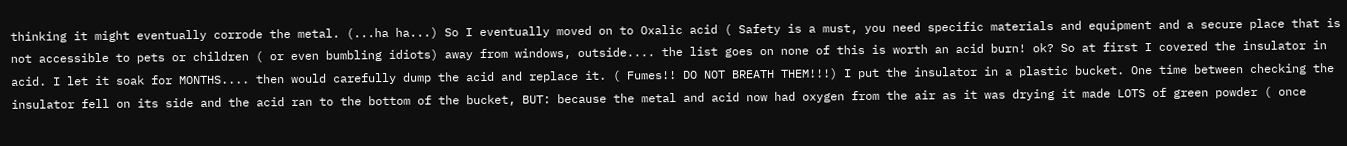thinking it might eventually corrode the metal. (...ha ha...) So I eventually moved on to Oxalic acid ( Safety is a must, you need specific materials and equipment and a secure place that is not accessible to pets or children ( or even bumbling idiots) away from windows, outside.... the list goes on none of this is worth an acid burn! ok? So at first I covered the insulator in acid. I let it soak for MONTHS.... then would carefully dump the acid and replace it. ( Fumes!! DO NOT BREATH THEM!!!) I put the insulator in a plastic bucket. One time between checking the insulator fell on its side and the acid ran to the bottom of the bucket, BUT: because the metal and acid now had oxygen from the air as it was drying it made LOTS of green powder ( once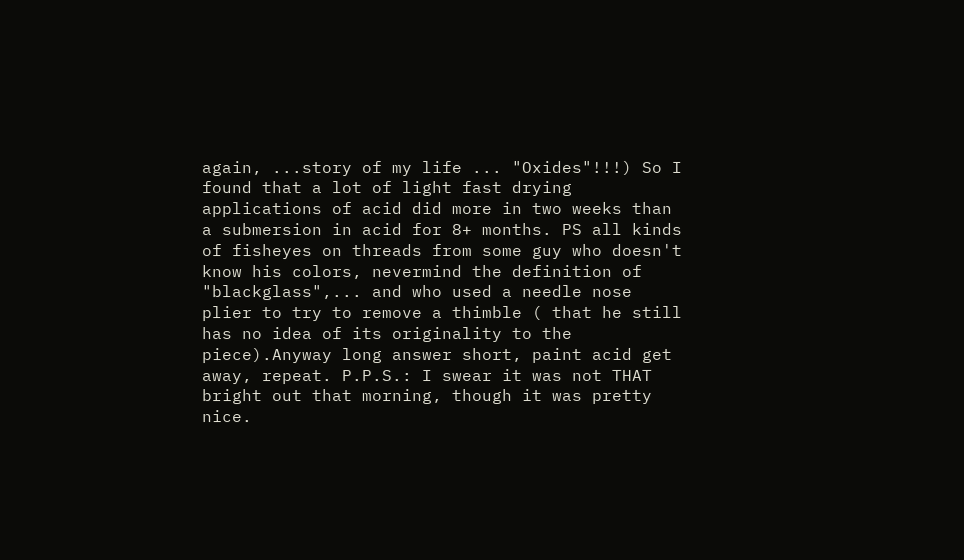again, ...story of my life ... "Oxides"!!!) So I found that a lot of light fast drying applications of acid did more in two weeks than a submersion in acid for 8+ months. PS all kinds of fisheyes on threads from some guy who doesn't know his colors, nevermind the definition of "blackglass",... and who used a needle nose plier to try to remove a thimble ( that he still has no idea of its originality to the piece).Anyway long answer short, paint acid get away, repeat. P.P.S.: I swear it was not THAT bright out that morning, though it was pretty nice.